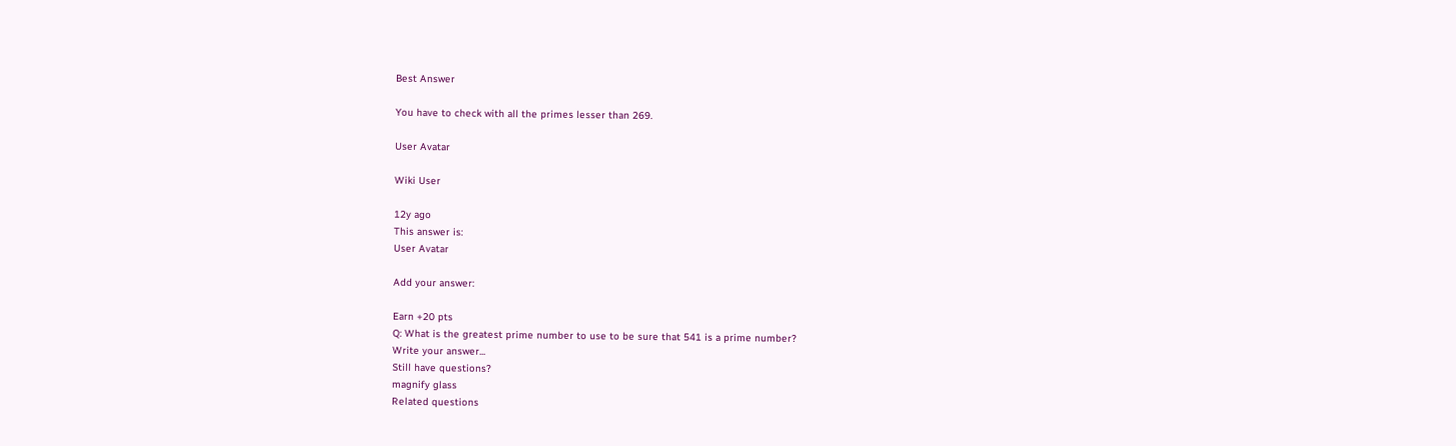Best Answer

You have to check with all the primes lesser than 269.

User Avatar

Wiki User

12y ago
This answer is:
User Avatar

Add your answer:

Earn +20 pts
Q: What is the greatest prime number to use to be sure that 541 is a prime number?
Write your answer...
Still have questions?
magnify glass
Related questions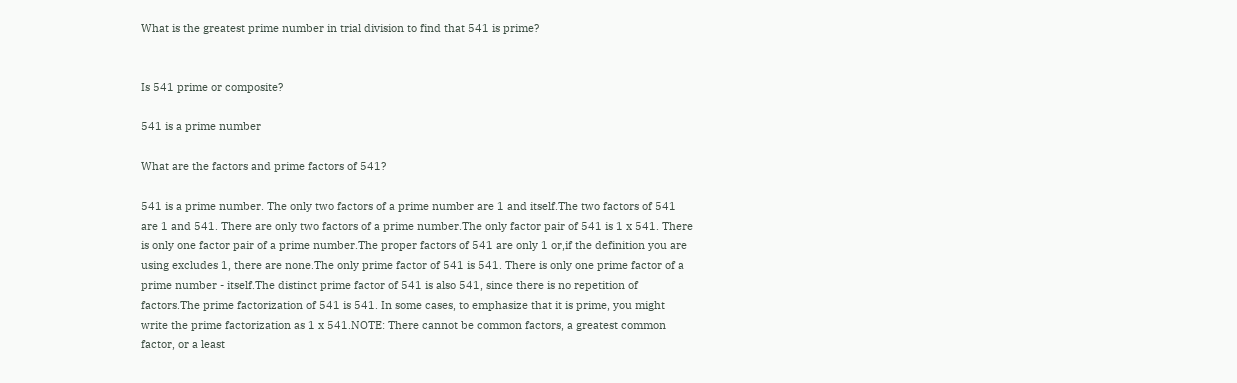What is the greatest prime number in trial division to find that 541 is prime?


Is 541 prime or composite?

541 is a prime number

What are the factors and prime factors of 541?

541 is a prime number. The only two factors of a prime number are 1 and itself.The two factors of 541 are 1 and 541. There are only two factors of a prime number.The only factor pair of 541 is 1 x 541. There is only one factor pair of a prime number.The proper factors of 541 are only 1 or,if the definition you are using excludes 1, there are none.The only prime factor of 541 is 541. There is only one prime factor of a prime number - itself.The distinct prime factor of 541 is also 541, since there is no repetition of factors.The prime factorization of 541 is 541. In some cases, to emphasize that it is prime, you might write the prime factorization as 1 x 541.NOTE: There cannot be common factors, a greatest common factor, or a least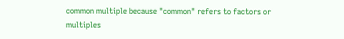common multiple because "common" refers to factors or multiples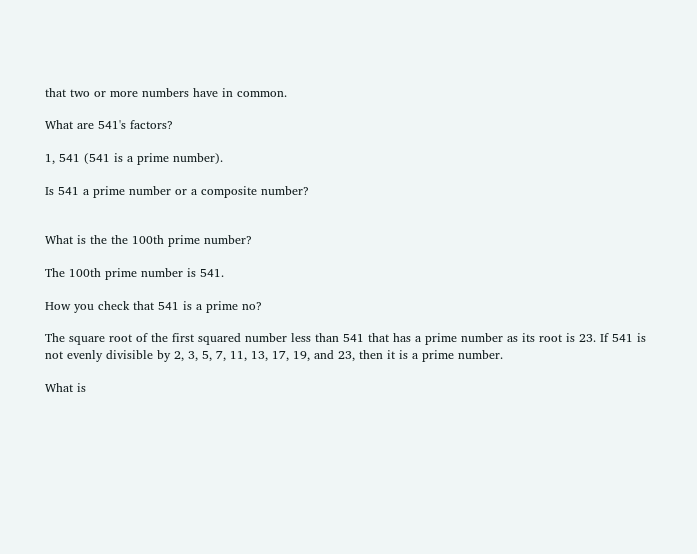that two or more numbers have in common.

What are 541's factors?

1, 541 (541 is a prime number).

Is 541 a prime number or a composite number?


What is the the 100th prime number?

The 100th prime number is 541.

How you check that 541 is a prime no?

The square root of the first squared number less than 541 that has a prime number as its root is 23. If 541 is not evenly divisible by 2, 3, 5, 7, 11, 13, 17, 19, and 23, then it is a prime number.

What is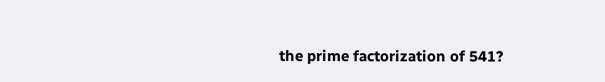the prime factorization of 541?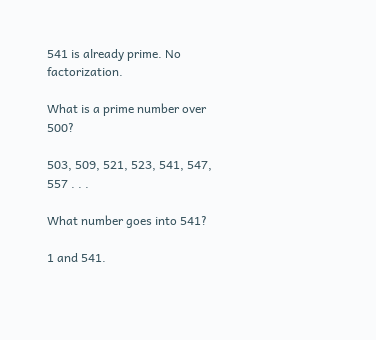541 is already prime. No factorization.

What is a prime number over 500?

503, 509, 521, 523, 541, 547, 557 . . .

What number goes into 541?

1 and 541.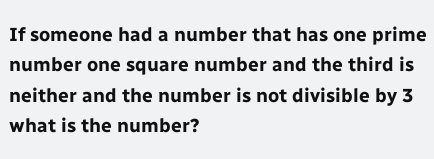If someone had a number that has one prime number one square number and the third is neither and the number is not divisible by 3 what is the number?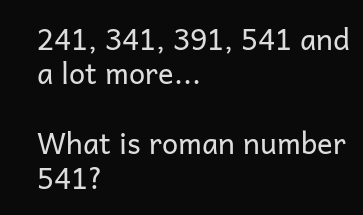241, 341, 391, 541 and a lot more...

What is roman number 541?